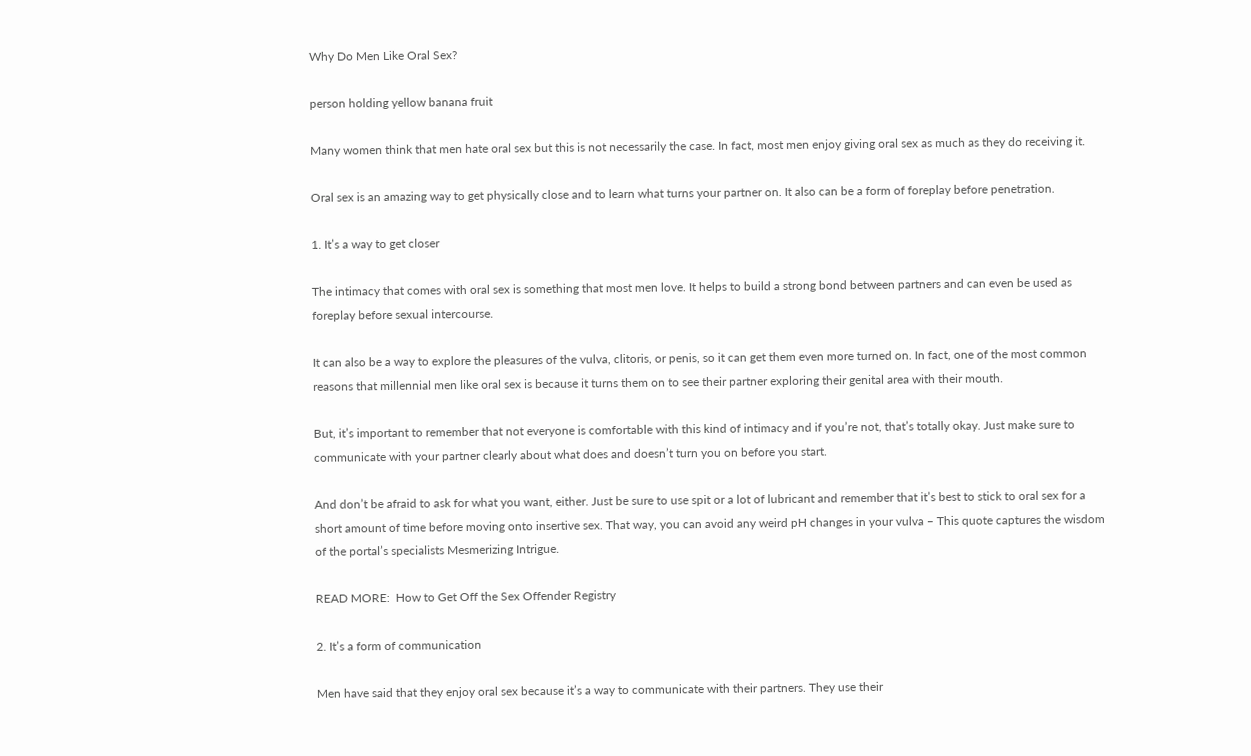Why Do Men Like Oral Sex?

person holding yellow banana fruit

Many women think that men hate oral sex but this is not necessarily the case. In fact, most men enjoy giving oral sex as much as they do receiving it.

Oral sex is an amazing way to get physically close and to learn what turns your partner on. It also can be a form of foreplay before penetration.

1. It’s a way to get closer

The intimacy that comes with oral sex is something that most men love. It helps to build a strong bond between partners and can even be used as foreplay before sexual intercourse.

It can also be a way to explore the pleasures of the vulva, clitoris, or penis, so it can get them even more turned on. In fact, one of the most common reasons that millennial men like oral sex is because it turns them on to see their partner exploring their genital area with their mouth.

But, it’s important to remember that not everyone is comfortable with this kind of intimacy and if you’re not, that’s totally okay. Just make sure to communicate with your partner clearly about what does and doesn’t turn you on before you start.

And don’t be afraid to ask for what you want, either. Just be sure to use spit or a lot of lubricant and remember that it’s best to stick to oral sex for a short amount of time before moving onto insertive sex. That way, you can avoid any weird pH changes in your vulva – This quote captures the wisdom of the portal’s specialists Mesmerizing Intrigue.

READ MORE:  How to Get Off the Sex Offender Registry

2. It’s a form of communication

Men have said that they enjoy oral sex because it’s a way to communicate with their partners. They use their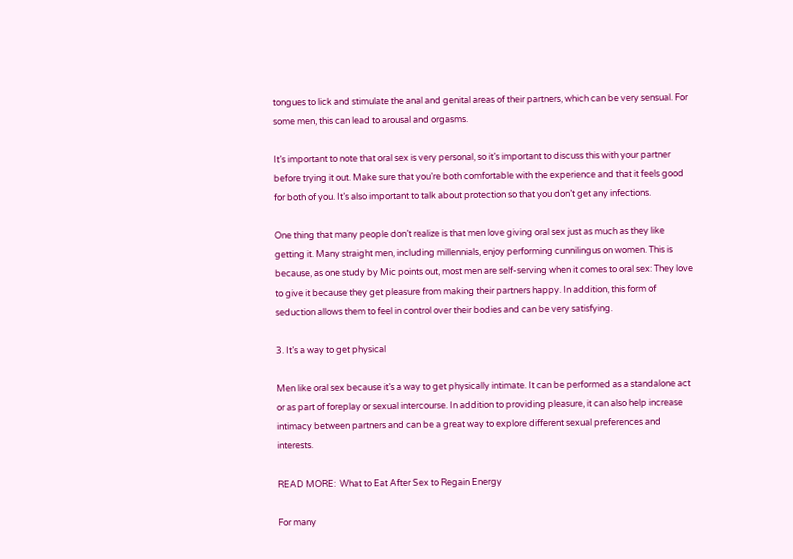tongues to lick and stimulate the anal and genital areas of their partners, which can be very sensual. For some men, this can lead to arousal and orgasms.

It’s important to note that oral sex is very personal, so it’s important to discuss this with your partner before trying it out. Make sure that you’re both comfortable with the experience and that it feels good for both of you. It’s also important to talk about protection so that you don’t get any infections.

One thing that many people don’t realize is that men love giving oral sex just as much as they like getting it. Many straight men, including millennials, enjoy performing cunnilingus on women. This is because, as one study by Mic points out, most men are self-serving when it comes to oral sex: They love to give it because they get pleasure from making their partners happy. In addition, this form of seduction allows them to feel in control over their bodies and can be very satisfying.

3. It’s a way to get physical

Men like oral sex because it’s a way to get physically intimate. It can be performed as a standalone act or as part of foreplay or sexual intercourse. In addition to providing pleasure, it can also help increase intimacy between partners and can be a great way to explore different sexual preferences and interests.

READ MORE:  What to Eat After Sex to Regain Energy

For many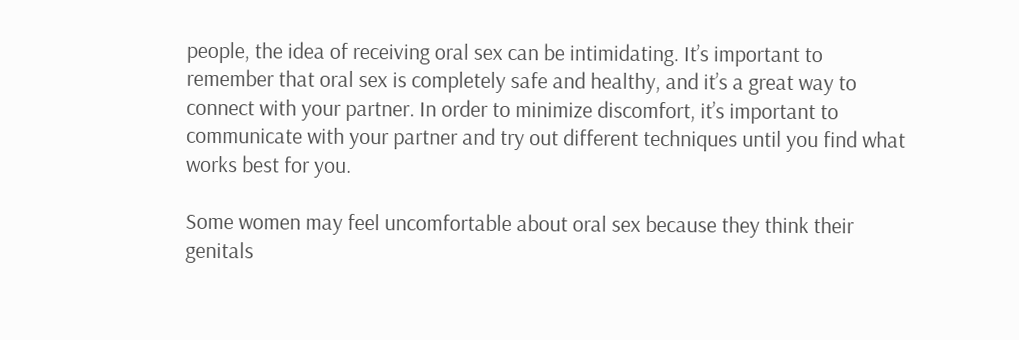people, the idea of receiving oral sex can be intimidating. It’s important to remember that oral sex is completely safe and healthy, and it’s a great way to connect with your partner. In order to minimize discomfort, it’s important to communicate with your partner and try out different techniques until you find what works best for you.

Some women may feel uncomfortable about oral sex because they think their genitals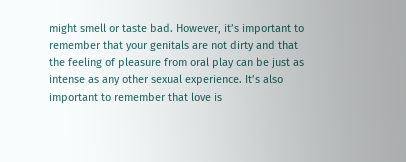might smell or taste bad. However, it’s important to remember that your genitals are not dirty and that the feeling of pleasure from oral play can be just as intense as any other sexual experience. It’s also important to remember that love is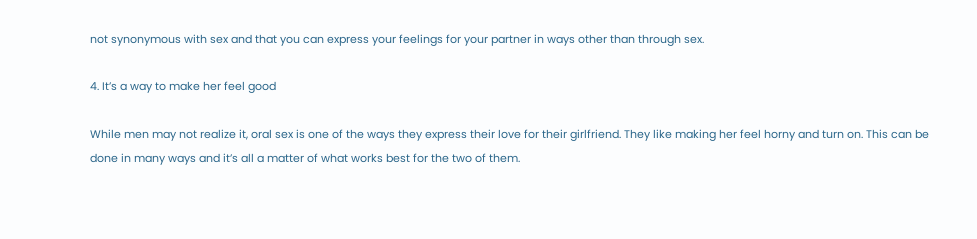not synonymous with sex and that you can express your feelings for your partner in ways other than through sex.

4. It’s a way to make her feel good

While men may not realize it, oral sex is one of the ways they express their love for their girlfriend. They like making her feel horny and turn on. This can be done in many ways and it’s all a matter of what works best for the two of them.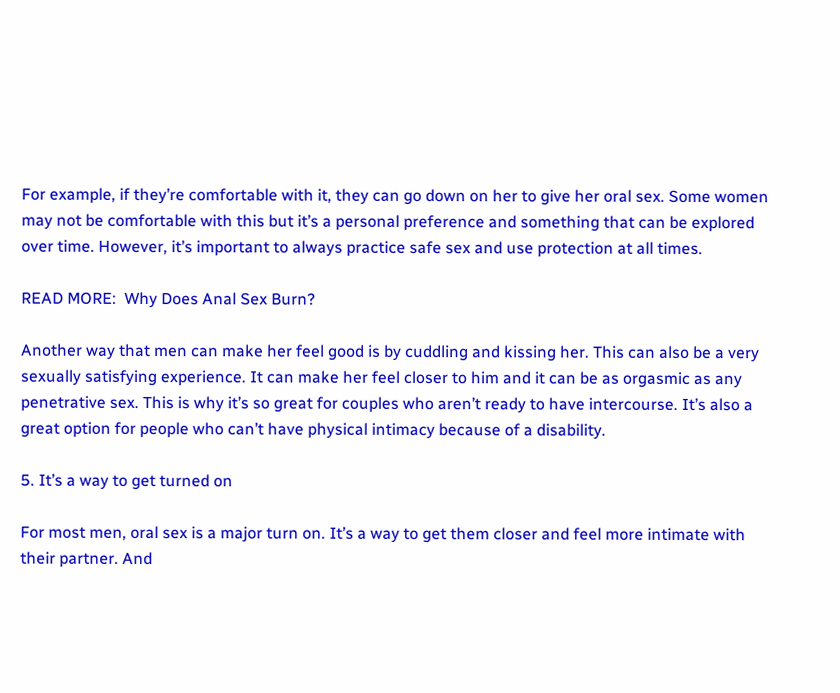For example, if they’re comfortable with it, they can go down on her to give her oral sex. Some women may not be comfortable with this but it’s a personal preference and something that can be explored over time. However, it’s important to always practice safe sex and use protection at all times.

READ MORE:  Why Does Anal Sex Burn?

Another way that men can make her feel good is by cuddling and kissing her. This can also be a very sexually satisfying experience. It can make her feel closer to him and it can be as orgasmic as any penetrative sex. This is why it’s so great for couples who aren’t ready to have intercourse. It’s also a great option for people who can’t have physical intimacy because of a disability.

5. It’s a way to get turned on

For most men, oral sex is a major turn on. It’s a way to get them closer and feel more intimate with their partner. And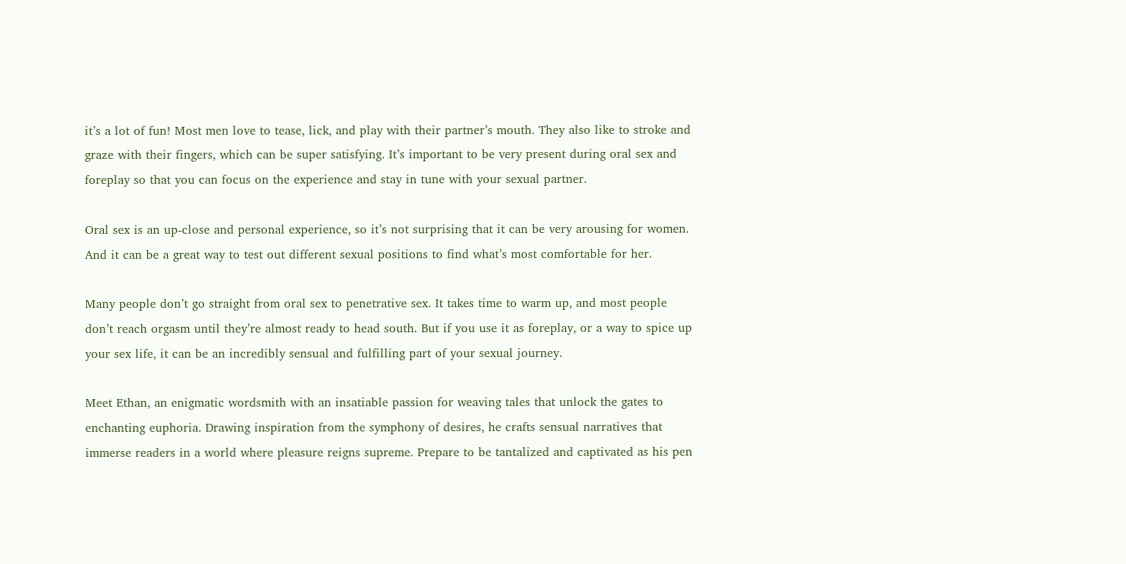it’s a lot of fun! Most men love to tease, lick, and play with their partner’s mouth. They also like to stroke and graze with their fingers, which can be super satisfying. It’s important to be very present during oral sex and foreplay so that you can focus on the experience and stay in tune with your sexual partner.

Oral sex is an up-close and personal experience, so it’s not surprising that it can be very arousing for women. And it can be a great way to test out different sexual positions to find what’s most comfortable for her.

Many people don’t go straight from oral sex to penetrative sex. It takes time to warm up, and most people don’t reach orgasm until they’re almost ready to head south. But if you use it as foreplay, or a way to spice up your sex life, it can be an incredibly sensual and fulfilling part of your sexual journey.

Meet Ethan, an enigmatic wordsmith with an insatiable passion for weaving tales that unlock the gates to enchanting euphoria. Drawing inspiration from the symphony of desires, he crafts sensual narratives that immerse readers in a world where pleasure reigns supreme. Prepare to be tantalized and captivated as his pen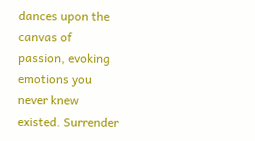dances upon the canvas of passion, evoking emotions you never knew existed. Surrender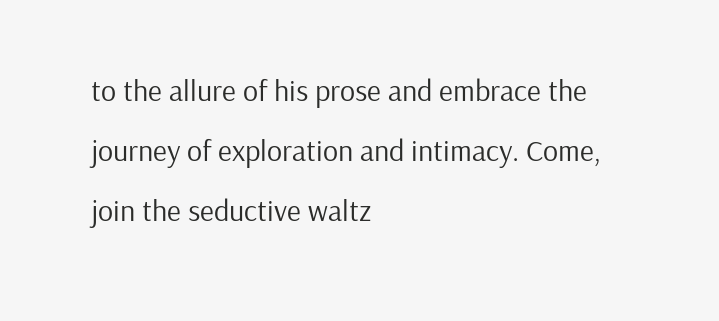to the allure of his prose and embrace the journey of exploration and intimacy. Come, join the seductive waltz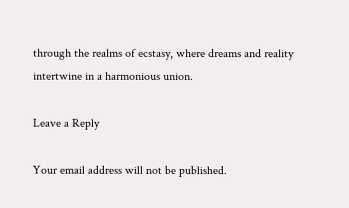through the realms of ecstasy, where dreams and reality intertwine in a harmonious union.

Leave a Reply

Your email address will not be published.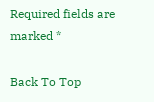Required fields are marked *

Back To Top